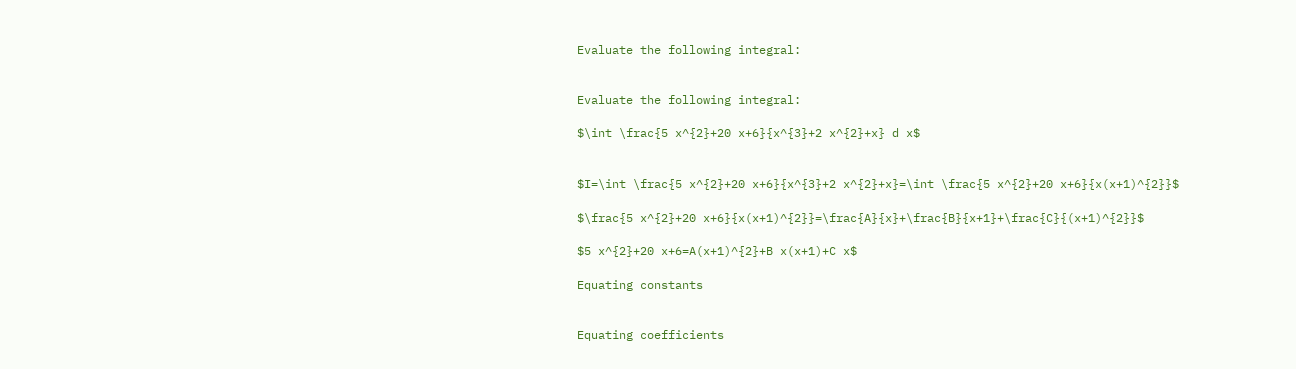Evaluate the following integral:


Evaluate the following integral:

$\int \frac{5 x^{2}+20 x+6}{x^{3}+2 x^{2}+x} d x$


$I=\int \frac{5 x^{2}+20 x+6}{x^{3}+2 x^{2}+x}=\int \frac{5 x^{2}+20 x+6}{x(x+1)^{2}}$

$\frac{5 x^{2}+20 x+6}{x(x+1)^{2}}=\frac{A}{x}+\frac{B}{x+1}+\frac{C}{(x+1)^{2}}$

$5 x^{2}+20 x+6=A(x+1)^{2}+B x(x+1)+C x$

Equating constants


Equating coefficients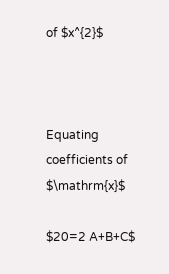of $x^{2}$



Equating coefficients of $\mathrm{x}$

$20=2 A+B+C$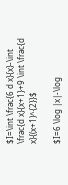$I=\int \frac{6 d x}{x}-\int \frac{d x}{x+1}+9 \int \frac{d x}{(x+1)^{2}}$

$I=6 \log |x|-\log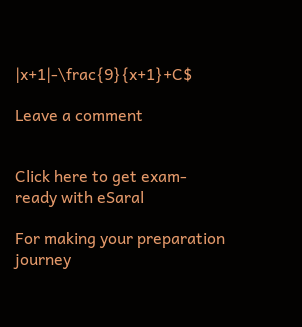|x+1|-\frac{9}{x+1}+C$

Leave a comment


Click here to get exam-ready with eSaral

For making your preparation journey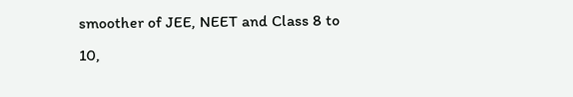smoother of JEE, NEET and Class 8 to 10,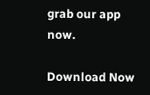grab our app now.

Download Now